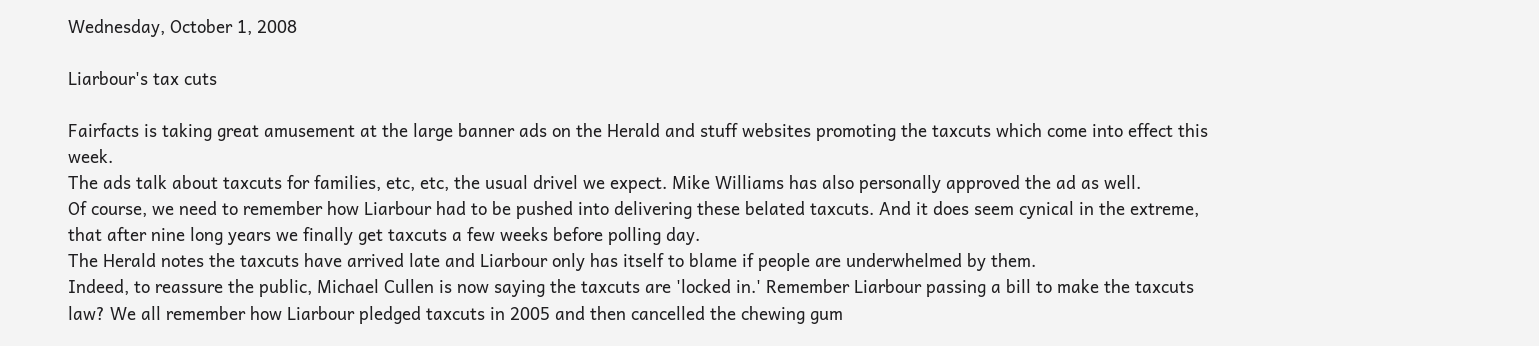Wednesday, October 1, 2008

Liarbour's tax cuts

Fairfacts is taking great amusement at the large banner ads on the Herald and stuff websites promoting the taxcuts which come into effect this week.
The ads talk about taxcuts for families, etc, etc, the usual drivel we expect. Mike Williams has also personally approved the ad as well.
Of course, we need to remember how Liarbour had to be pushed into delivering these belated taxcuts. And it does seem cynical in the extreme, that after nine long years we finally get taxcuts a few weeks before polling day.
The Herald notes the taxcuts have arrived late and Liarbour only has itself to blame if people are underwhelmed by them.
Indeed, to reassure the public, Michael Cullen is now saying the taxcuts are 'locked in.' Remember Liarbour passing a bill to make the taxcuts law? We all remember how Liarbour pledged taxcuts in 2005 and then cancelled the chewing gum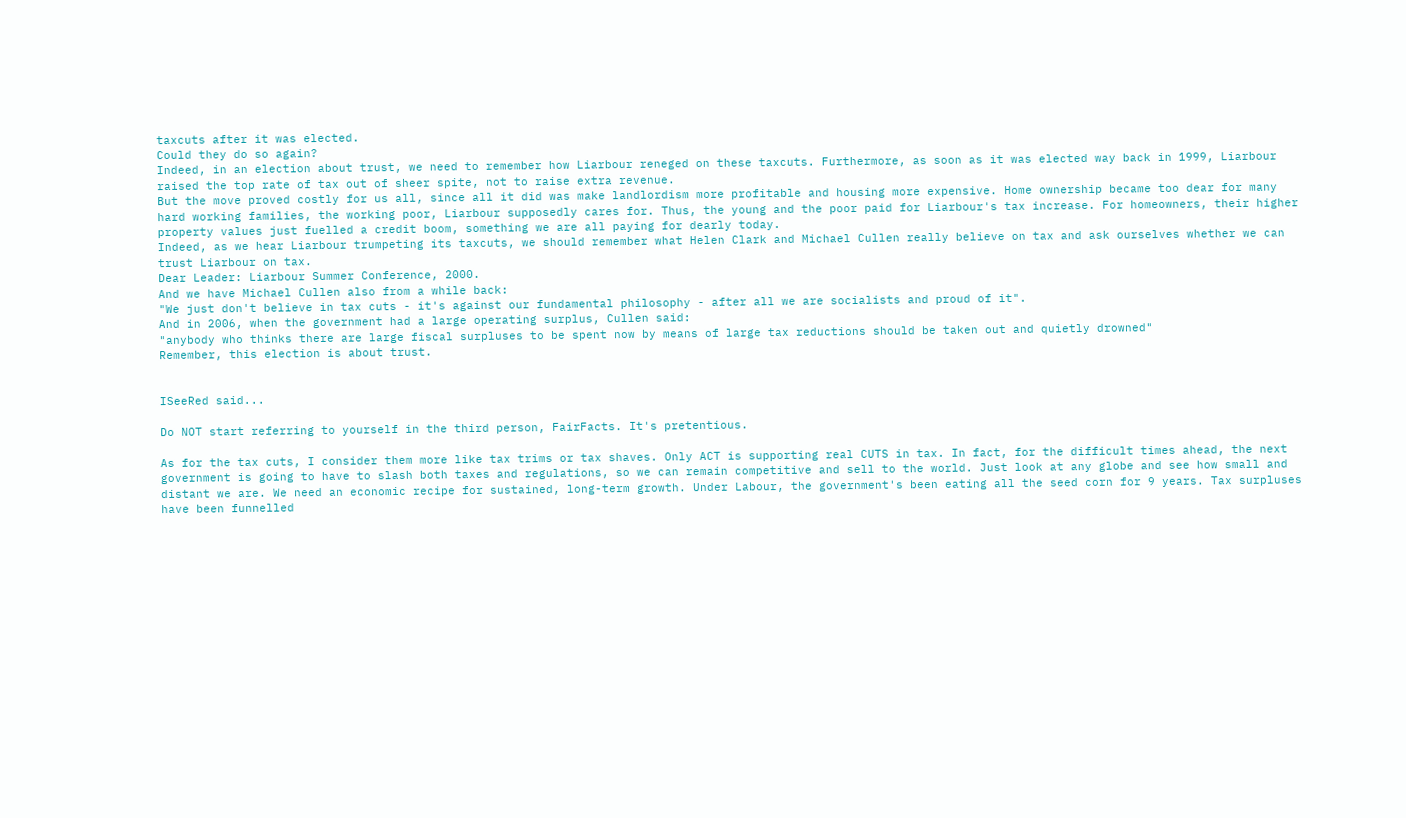taxcuts after it was elected.
Could they do so again?
Indeed, in an election about trust, we need to remember how Liarbour reneged on these taxcuts. Furthermore, as soon as it was elected way back in 1999, Liarbour raised the top rate of tax out of sheer spite, not to raise extra revenue.
But the move proved costly for us all, since all it did was make landlordism more profitable and housing more expensive. Home ownership became too dear for many hard working families, the working poor, Liarbour supposedly cares for. Thus, the young and the poor paid for Liarbour's tax increase. For homeowners, their higher property values just fuelled a credit boom, something we are all paying for dearly today.
Indeed, as we hear Liarbour trumpeting its taxcuts, we should remember what Helen Clark and Michael Cullen really believe on tax and ask ourselves whether we can trust Liarbour on tax.
Dear Leader: Liarbour Summer Conference, 2000.
And we have Michael Cullen also from a while back:
"We just don't believe in tax cuts - it's against our fundamental philosophy - after all we are socialists and proud of it".
And in 2006, when the government had a large operating surplus, Cullen said:
"anybody who thinks there are large fiscal surpluses to be spent now by means of large tax reductions should be taken out and quietly drowned"
Remember, this election is about trust.


ISeeRed said...

Do NOT start referring to yourself in the third person, FairFacts. It's pretentious.

As for the tax cuts, I consider them more like tax trims or tax shaves. Only ACT is supporting real CUTS in tax. In fact, for the difficult times ahead, the next government is going to have to slash both taxes and regulations, so we can remain competitive and sell to the world. Just look at any globe and see how small and distant we are. We need an economic recipe for sustained, long-term growth. Under Labour, the government's been eating all the seed corn for 9 years. Tax surpluses have been funnelled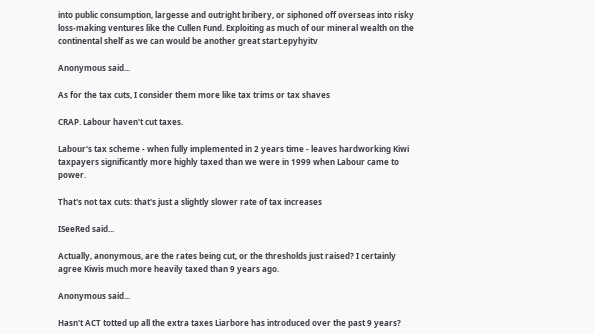into public consumption, largesse and outright bribery, or siphoned off overseas into risky loss-making ventures like the Cullen Fund. Exploiting as much of our mineral wealth on the continental shelf as we can would be another great start.epyhyitv

Anonymous said...

As for the tax cuts, I consider them more like tax trims or tax shaves

CRAP. Labour haven't cut taxes.

Labour's tax scheme - when fully implemented in 2 years time - leaves hardworking Kiwi taxpayers significantly more highly taxed than we were in 1999 when Labour came to power.

That's not tax cuts: that's just a slightly slower rate of tax increases

ISeeRed said...

Actually, anonymous, are the rates being cut, or the thresholds just raised? I certainly agree Kiwis much more heavily taxed than 9 years ago.

Anonymous said...

Hasn't ACT totted up all the extra taxes Liarbore has introduced over the past 9 years?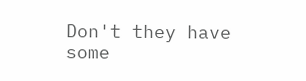Don't they have some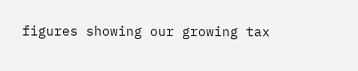figures showing our growing tax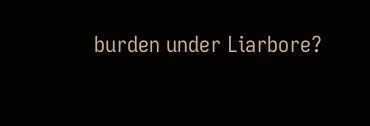burden under Liarbore?